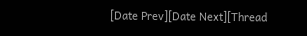[Date Prev][Date Next][Thread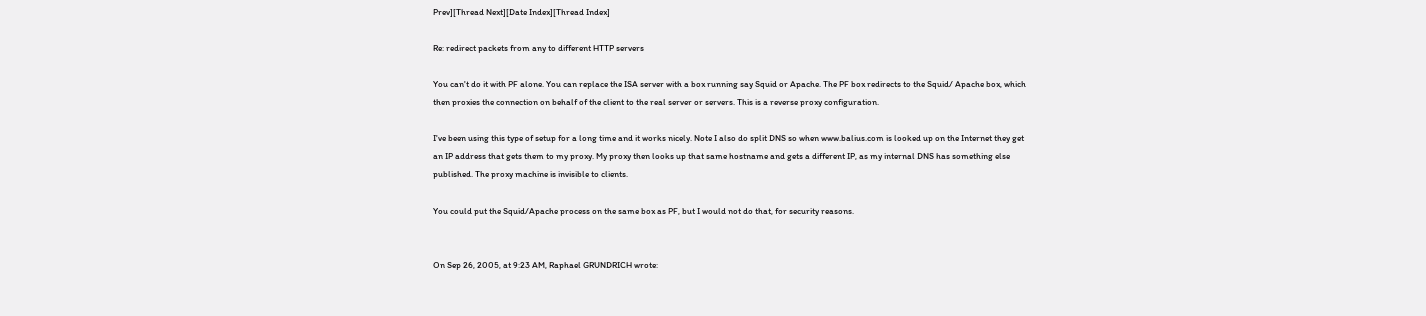Prev][Thread Next][Date Index][Thread Index]

Re: redirect packets from any to different HTTP servers

You can't do it with PF alone. You can replace the ISA server with a box running say Squid or Apache. The PF box redirects to the Squid/ Apache box, which then proxies the connection on behalf of the client to the real server or servers. This is a reverse proxy configuration.

I've been using this type of setup for a long time and it works nicely. Note I also do split DNS so when www.balius.com is looked up on the Internet they get an IP address that gets them to my proxy. My proxy then looks up that same hostname and gets a different IP, as my internal DNS has something else published. The proxy machine is invisible to clients.

You could put the Squid/Apache process on the same box as PF, but I would not do that, for security reasons.


On Sep 26, 2005, at 9:23 AM, Raphael GRUNDRICH wrote: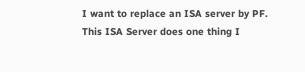I want to replace an ISA server by PF. This ISA Server does one thing I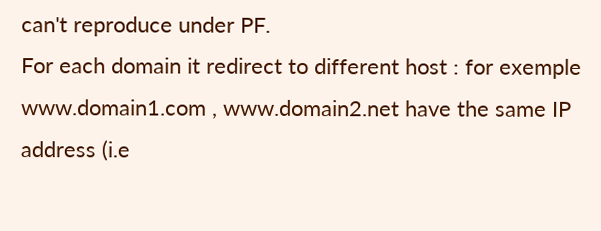can't reproduce under PF.
For each domain it redirect to different host : for exemple www.domain1.com , www.domain2.net have the same IP address (i.e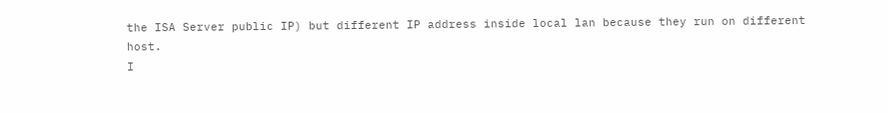the ISA Server public IP) but different IP address inside local lan because they run on different host.
I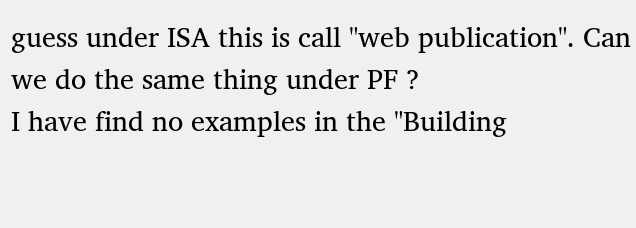guess under ISA this is call "web publication". Can we do the same thing under PF ?
I have find no examples in the "Building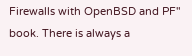Firewalls with OpenBSD and PF" book. There is always a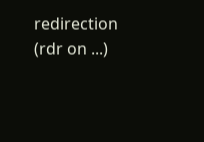redirection (rdr on ...)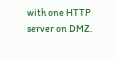with one HTTP server on DMZ.